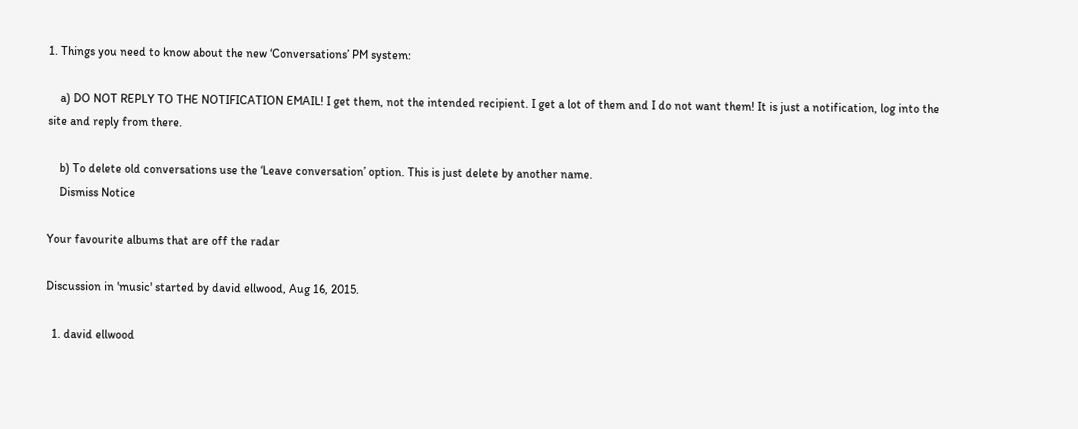1. Things you need to know about the new ‘Conversations’ PM system:

    a) DO NOT REPLY TO THE NOTIFICATION EMAIL! I get them, not the intended recipient. I get a lot of them and I do not want them! It is just a notification, log into the site and reply from there.

    b) To delete old conversations use the ‘Leave conversation’ option. This is just delete by another name.
    Dismiss Notice

Your favourite albums that are off the radar

Discussion in 'music' started by david ellwood, Aug 16, 2015.

  1. david ellwood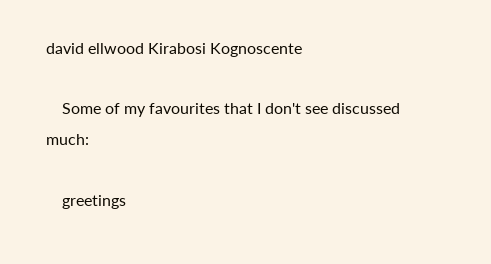david ellwood Kirabosi Kognoscente

    Some of my favourites that I don't see discussed much:

    greetings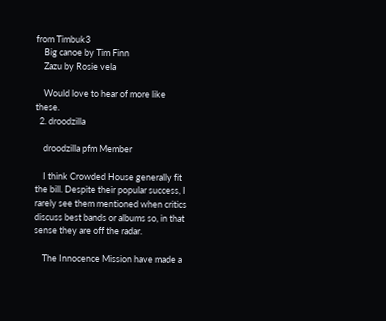from Timbuk3
    Big canoe by Tim Finn
    Zazu by Rosie vela

    Would love to hear of more like these.
  2. droodzilla

    droodzilla pfm Member

    I think Crowded House generally fit the bill. Despite their popular success, I rarely see them mentioned when critics discuss best bands or albums so, in that sense they are off the radar.

    The Innocence Mission have made a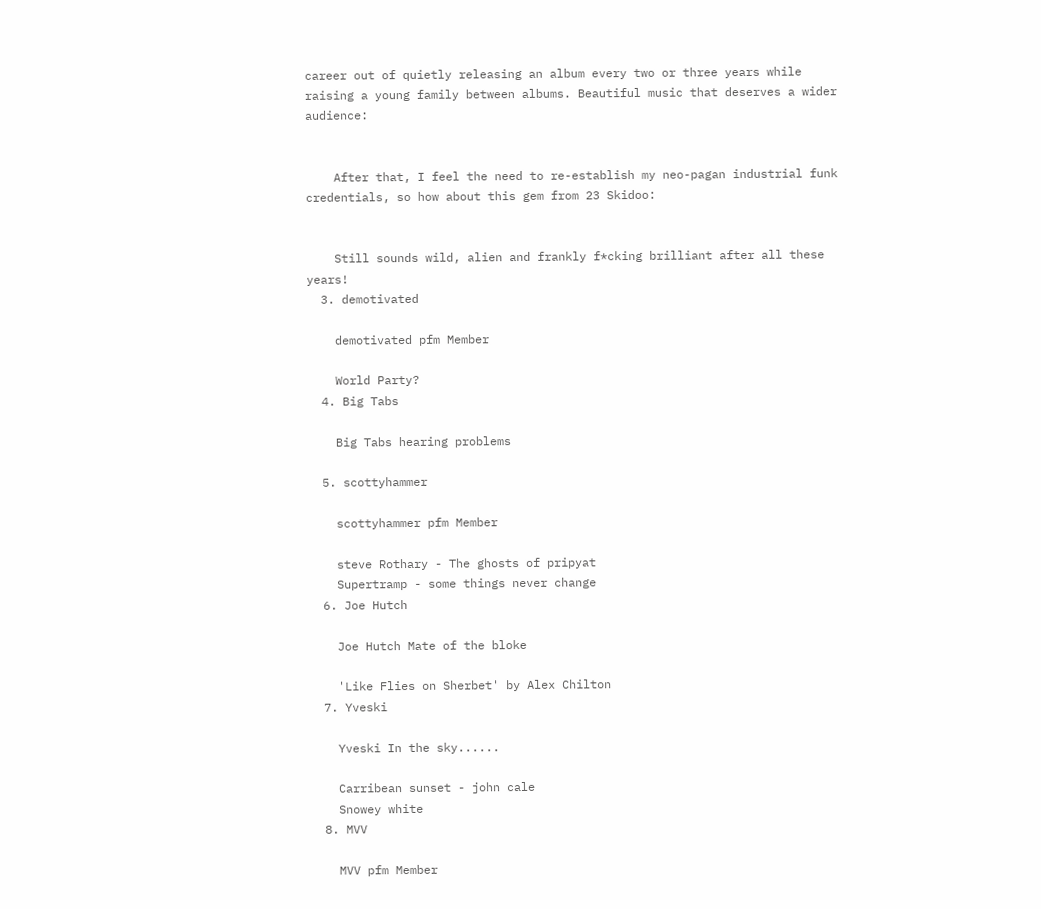career out of quietly releasing an album every two or three years while raising a young family between albums. Beautiful music that deserves a wider audience:


    After that, I feel the need to re-establish my neo-pagan industrial funk credentials, so how about this gem from 23 Skidoo:


    Still sounds wild, alien and frankly f*cking brilliant after all these years!
  3. demotivated

    demotivated pfm Member

    World Party?
  4. Big Tabs

    Big Tabs hearing problems

  5. scottyhammer

    scottyhammer pfm Member

    steve Rothary - The ghosts of pripyat
    Supertramp - some things never change
  6. Joe Hutch

    Joe Hutch Mate of the bloke

    'Like Flies on Sherbet' by Alex Chilton
  7. Yveski

    Yveski In the sky......

    Carribean sunset - john cale
    Snowey white
  8. MVV

    MVV pfm Member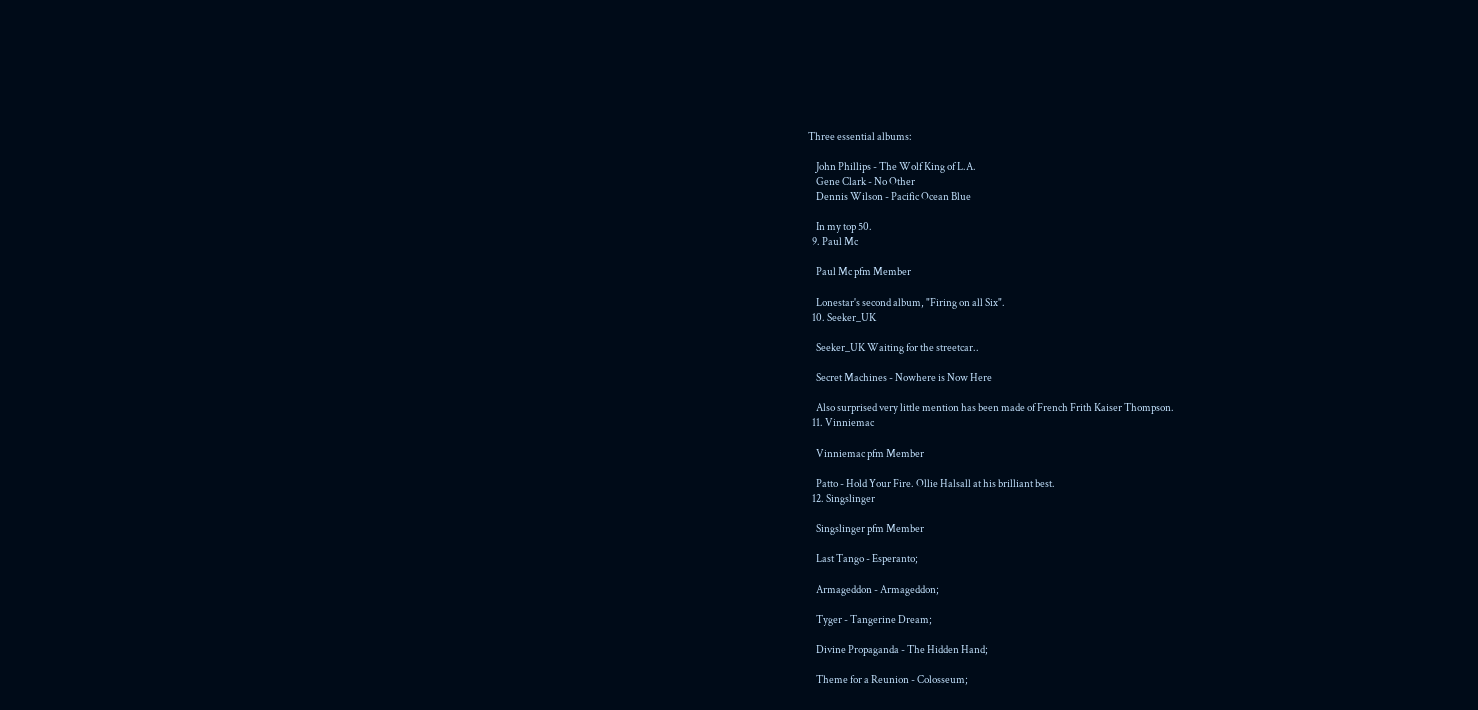Three essential albums:

    John Phillips - The Wolf King of L.A.
    Gene Clark - No Other
    Dennis Wilson - Pacific Ocean Blue

    In my top 50.
  9. Paul Mc

    Paul Mc pfm Member

    Lonestar's second album, "Firing on all Six".
  10. Seeker_UK

    Seeker_UK Waiting for the streetcar..

    Secret Machines - Nowhere is Now Here

    Also surprised very little mention has been made of French Frith Kaiser Thompson.
  11. Vinniemac

    Vinniemac pfm Member

    Patto - Hold Your Fire. Ollie Halsall at his brilliant best.
  12. Singslinger

    Singslinger pfm Member

    Last Tango - Esperanto;

    Armageddon - Armageddon;

    Tyger - Tangerine Dream;

    Divine Propaganda - The Hidden Hand;

    Theme for a Reunion - Colosseum;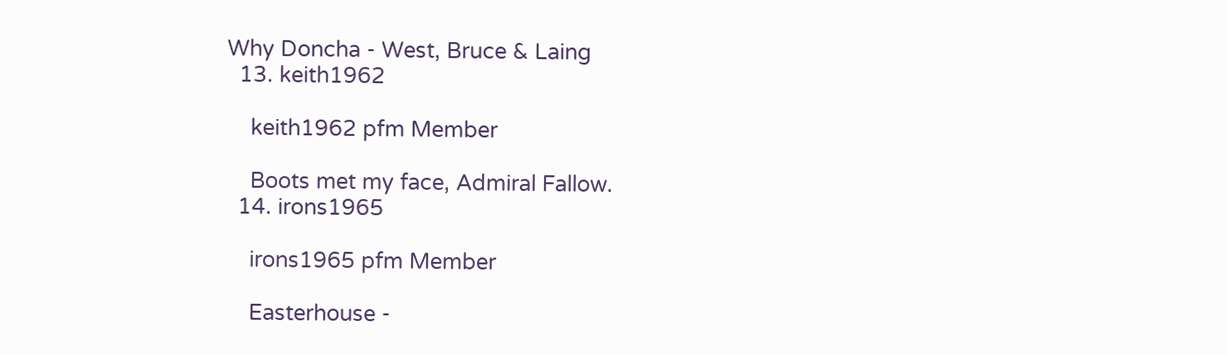Why Doncha - West, Bruce & Laing
  13. keith1962

    keith1962 pfm Member

    Boots met my face, Admiral Fallow.
  14. irons1965

    irons1965 pfm Member

    Easterhouse -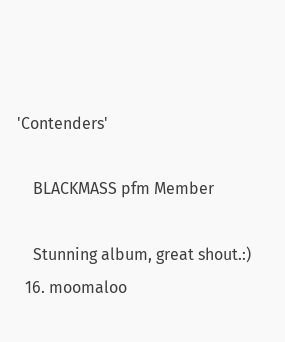'Contenders'

    BLACKMASS pfm Member

    Stunning album, great shout.:)
  16. moomaloo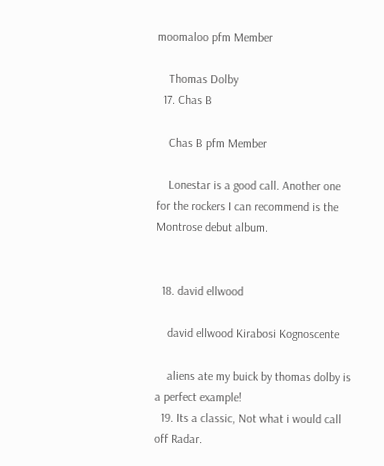moomaloo pfm Member

    Thomas Dolby
  17. Chas B

    Chas B pfm Member

    Lonestar is a good call. Another one for the rockers I can recommend is the Montrose debut album.


  18. david ellwood

    david ellwood Kirabosi Kognoscente

    aliens ate my buick by thomas dolby is a perfect example!
  19. Its a classic, Not what i would call off Radar.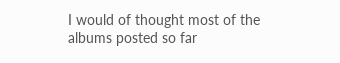I would of thought most of the albums posted so far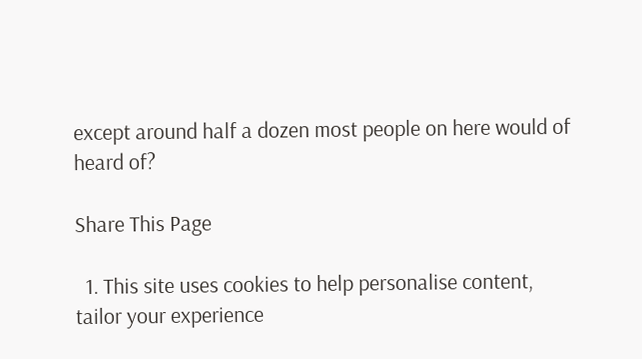except around half a dozen most people on here would of heard of?

Share This Page

  1. This site uses cookies to help personalise content, tailor your experience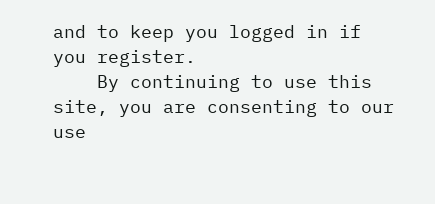and to keep you logged in if you register.
    By continuing to use this site, you are consenting to our use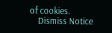of cookies.
    Dismiss Notice